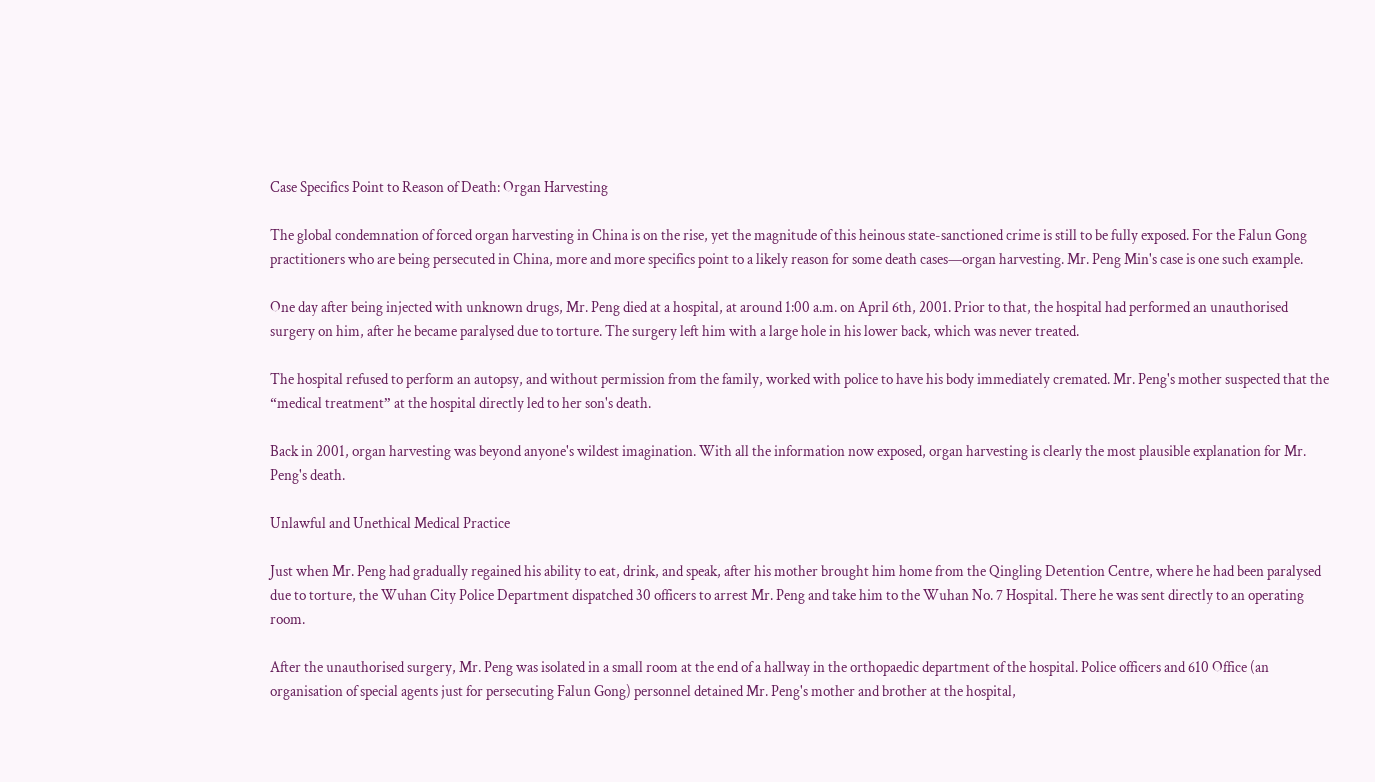Case Specifics Point to Reason of Death: Organ Harvesting

The global condemnation of forced organ harvesting in China is on the rise, yet the magnitude of this heinous state-sanctioned crime is still to be fully exposed. For the Falun Gong practitioners who are being persecuted in China, more and more specifics point to a likely reason for some death cases—organ harvesting. Mr. Peng Min's case is one such example.

One day after being injected with unknown drugs, Mr. Peng died at a hospital, at around 1:00 a.m. on April 6th, 2001. Prior to that, the hospital had performed an unauthorised surgery on him, after he became paralysed due to torture. The surgery left him with a large hole in his lower back, which was never treated.

The hospital refused to perform an autopsy, and without permission from the family, worked with police to have his body immediately cremated. Mr. Peng's mother suspected that the “medical treatment” at the hospital directly led to her son's death.

Back in 2001, organ harvesting was beyond anyone's wildest imagination. With all the information now exposed, organ harvesting is clearly the most plausible explanation for Mr. Peng's death.

Unlawful and Unethical Medical Practice

Just when Mr. Peng had gradually regained his ability to eat, drink, and speak, after his mother brought him home from the Qingling Detention Centre, where he had been paralysed due to torture, the Wuhan City Police Department dispatched 30 officers to arrest Mr. Peng and take him to the Wuhan No. 7 Hospital. There he was sent directly to an operating room.

After the unauthorised surgery, Mr. Peng was isolated in a small room at the end of a hallway in the orthopaedic department of the hospital. Police officers and 610 Office (an organisation of special agents just for persecuting Falun Gong) personnel detained Mr. Peng's mother and brother at the hospital,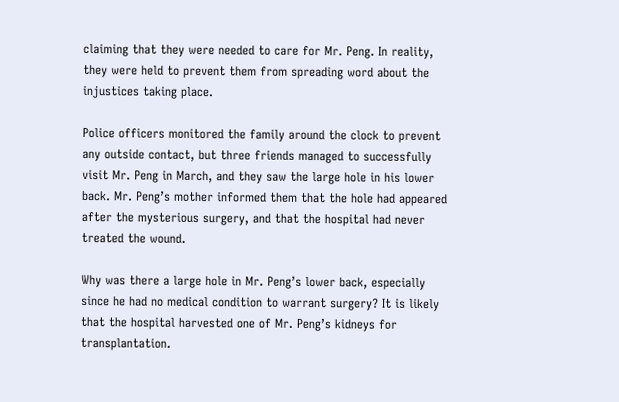claiming that they were needed to care for Mr. Peng. In reality, they were held to prevent them from spreading word about the injustices taking place.

Police officers monitored the family around the clock to prevent any outside contact, but three friends managed to successfully visit Mr. Peng in March, and they saw the large hole in his lower back. Mr. Peng’s mother informed them that the hole had appeared after the mysterious surgery, and that the hospital had never treated the wound.

Why was there a large hole in Mr. Peng’s lower back, especially since he had no medical condition to warrant surgery? It is likely that the hospital harvested one of Mr. Peng’s kidneys for transplantation.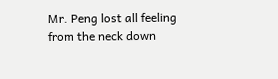Mr. Peng lost all feeling from the neck down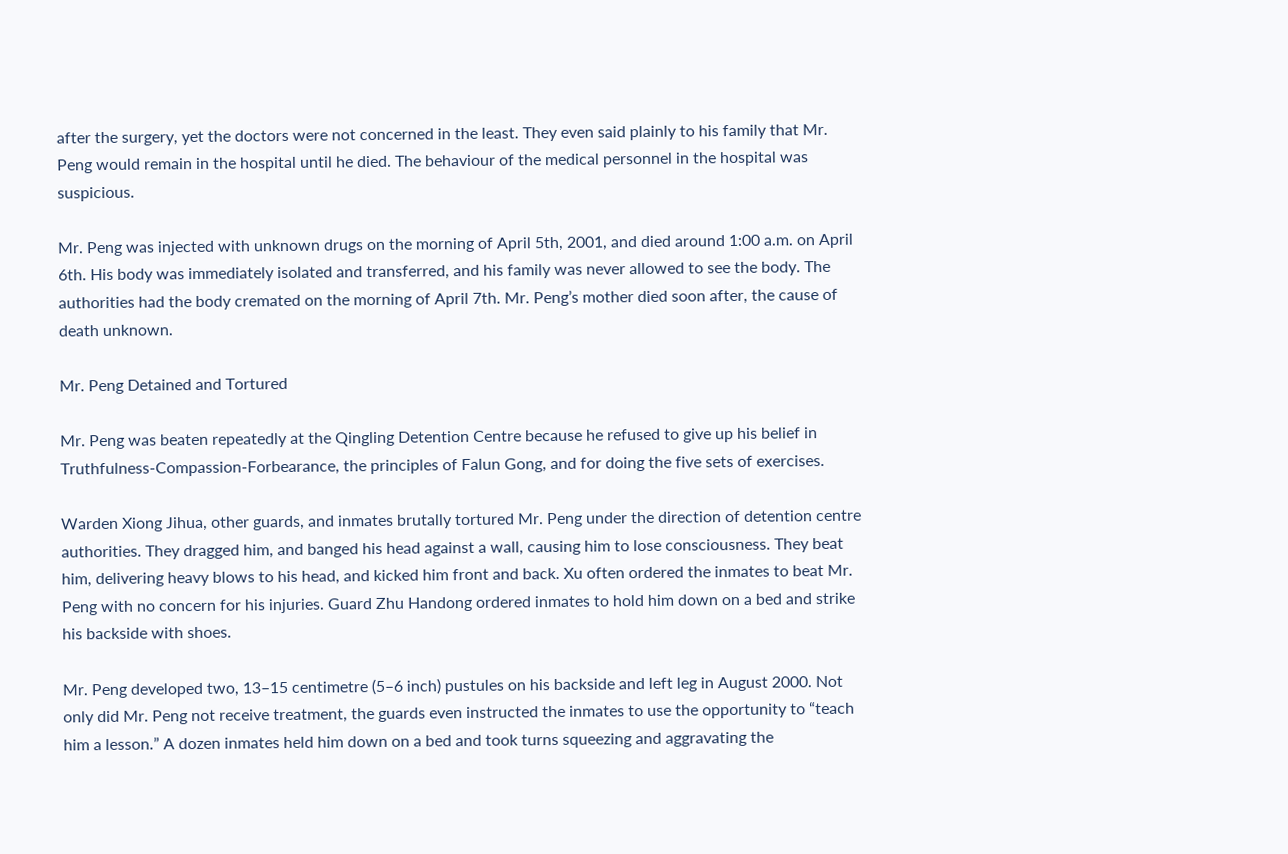after the surgery, yet the doctors were not concerned in the least. They even said plainly to his family that Mr. Peng would remain in the hospital until he died. The behaviour of the medical personnel in the hospital was suspicious.

Mr. Peng was injected with unknown drugs on the morning of April 5th, 2001, and died around 1:00 a.m. on April 6th. His body was immediately isolated and transferred, and his family was never allowed to see the body. The authorities had the body cremated on the morning of April 7th. Mr. Peng’s mother died soon after, the cause of death unknown.

Mr. Peng Detained and Tortured

Mr. Peng was beaten repeatedly at the Qingling Detention Centre because he refused to give up his belief in Truthfulness-Compassion-Forbearance, the principles of Falun Gong, and for doing the five sets of exercises.

Warden Xiong Jihua, other guards, and inmates brutally tortured Mr. Peng under the direction of detention centre authorities. They dragged him, and banged his head against a wall, causing him to lose consciousness. They beat him, delivering heavy blows to his head, and kicked him front and back. Xu often ordered the inmates to beat Mr. Peng with no concern for his injuries. Guard Zhu Handong ordered inmates to hold him down on a bed and strike his backside with shoes.

Mr. Peng developed two, 13–15 centimetre (5–6 inch) pustules on his backside and left leg in August 2000. Not only did Mr. Peng not receive treatment, the guards even instructed the inmates to use the opportunity to “teach him a lesson.” A dozen inmates held him down on a bed and took turns squeezing and aggravating the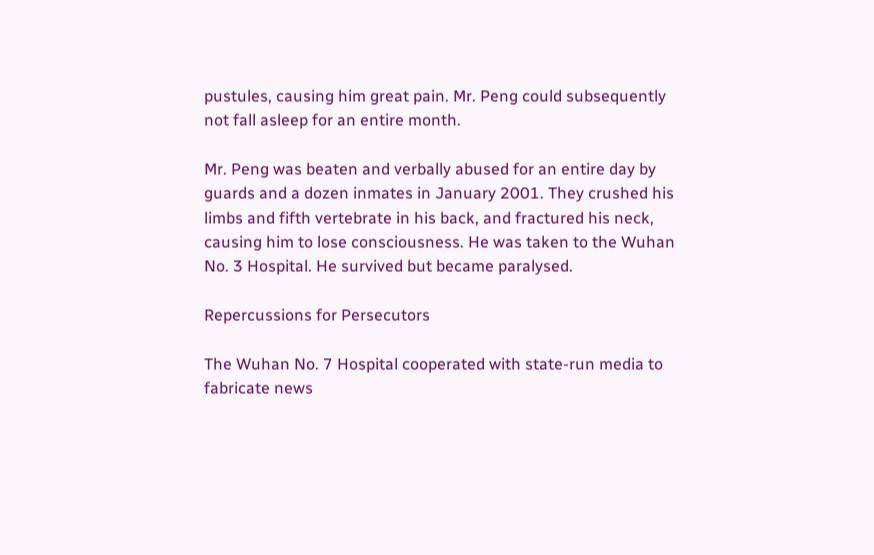pustules, causing him great pain. Mr. Peng could subsequently not fall asleep for an entire month.

Mr. Peng was beaten and verbally abused for an entire day by guards and a dozen inmates in January 2001. They crushed his limbs and fifth vertebrate in his back, and fractured his neck, causing him to lose consciousness. He was taken to the Wuhan No. 3 Hospital. He survived but became paralysed.

Repercussions for Persecutors

The Wuhan No. 7 Hospital cooperated with state-run media to fabricate news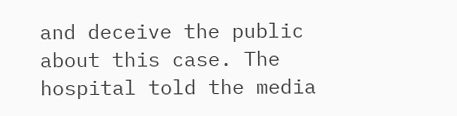and deceive the public about this case. The hospital told the media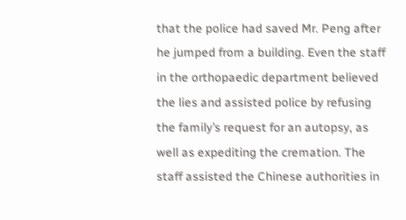that the police had saved Mr. Peng after he jumped from a building. Even the staff in the orthopaedic department believed the lies and assisted police by refusing the family’s request for an autopsy, as well as expediting the cremation. The staff assisted the Chinese authorities in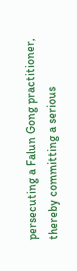persecuting a Falun Gong practitioner, thereby committing a serious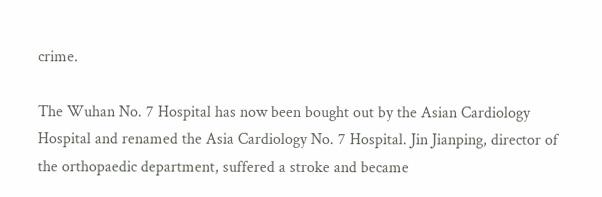crime.

The Wuhan No. 7 Hospital has now been bought out by the Asian Cardiology Hospital and renamed the Asia Cardiology No. 7 Hospital. Jin Jianping, director of the orthopaedic department, suffered a stroke and became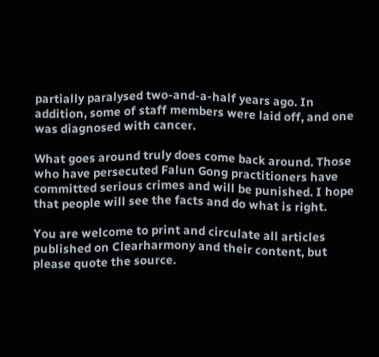partially paralysed two-and-a-half years ago. In addition, some of staff members were laid off, and one was diagnosed with cancer.

What goes around truly does come back around. Those who have persecuted Falun Gong practitioners have committed serious crimes and will be punished. I hope that people will see the facts and do what is right.

You are welcome to print and circulate all articles published on Clearharmony and their content, but please quote the source.